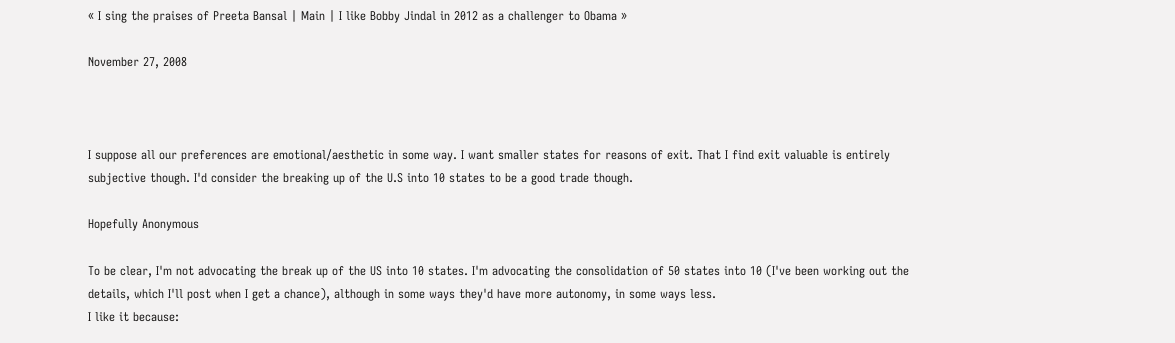« I sing the praises of Preeta Bansal | Main | I like Bobby Jindal in 2012 as a challenger to Obama »

November 27, 2008



I suppose all our preferences are emotional/aesthetic in some way. I want smaller states for reasons of exit. That I find exit valuable is entirely subjective though. I'd consider the breaking up of the U.S into 10 states to be a good trade though.

Hopefully Anonymous

To be clear, I'm not advocating the break up of the US into 10 states. I'm advocating the consolidation of 50 states into 10 (I've been working out the details, which I'll post when I get a chance), although in some ways they'd have more autonomy, in some ways less.
I like it because: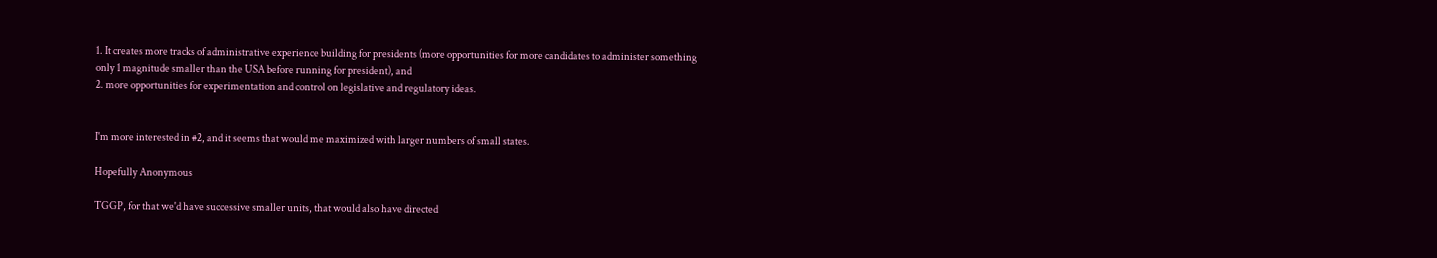1. It creates more tracks of administrative experience building for presidents (more opportunities for more candidates to administer something only 1 magnitude smaller than the USA before running for president), and
2. more opportunities for experimentation and control on legislative and regulatory ideas.


I'm more interested in #2, and it seems that would me maximized with larger numbers of small states.

Hopefully Anonymous

TGGP, for that we'd have successive smaller units, that would also have directed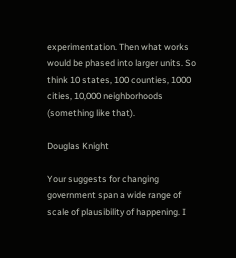experimentation. Then what works would be phased into larger units. So think 10 states, 100 counties, 1000 cities, 10,000 neighborhoods (something like that).

Douglas Knight

Your suggests for changing government span a wide range of scale of plausibility of happening. I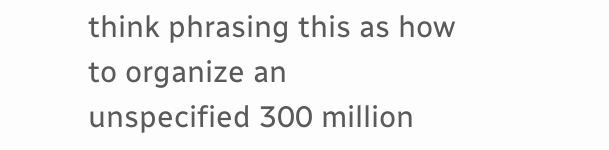think phrasing this as how to organize an unspecified 300 million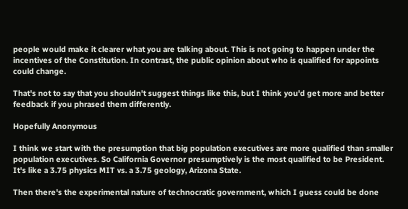people would make it clearer what you are talking about. This is not going to happen under the incentives of the Constitution. In contrast, the public opinion about who is qualified for appoints could change.

That's not to say that you shouldn't suggest things like this, but I think you'd get more and better feedback if you phrased them differently.

Hopefully Anonymous

I think we start with the presumption that big population executives are more qualified than smaller population executives. So California Governor presumptively is the most qualified to be President. It's like a 3.75 physics MIT vs. a 3.75 geology, Arizona State.

Then there's the experimental nature of technocratic government, which I guess could be done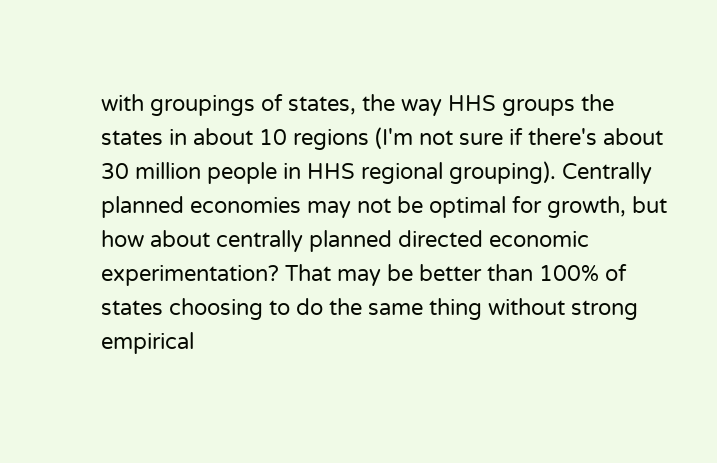with groupings of states, the way HHS groups the states in about 10 regions (I'm not sure if there's about 30 million people in HHS regional grouping). Centrally planned economies may not be optimal for growth, but how about centrally planned directed economic experimentation? That may be better than 100% of states choosing to do the same thing without strong empirical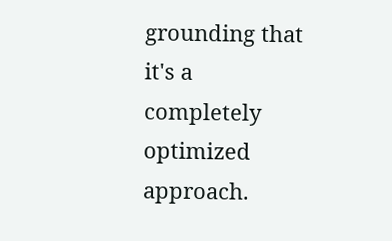grounding that it's a completely optimized approach.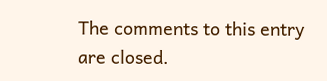The comments to this entry are closed.